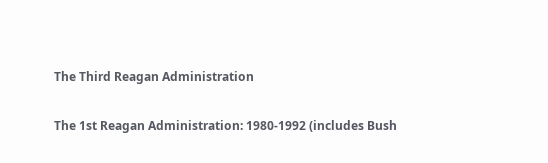The Third Reagan Administration

The 1st Reagan Administration: 1980-1992 (includes Bush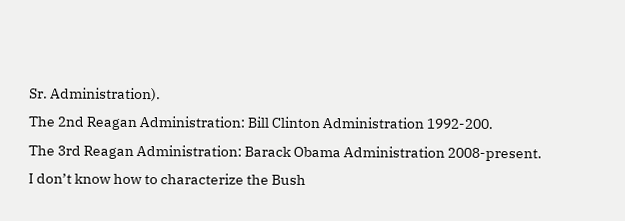Sr. Administration).
The 2nd Reagan Administration: Bill Clinton Administration 1992-200.
The 3rd Reagan Administration: Barack Obama Administration 2008-present.
I don’t know how to characterize the Bush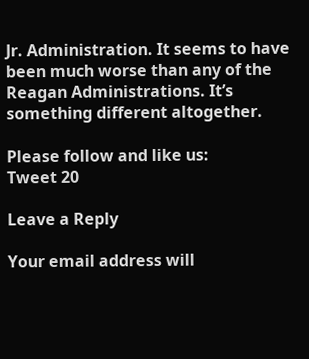Jr. Administration. It seems to have been much worse than any of the Reagan Administrations. It’s something different altogether.

Please follow and like us:
Tweet 20

Leave a Reply

Your email address will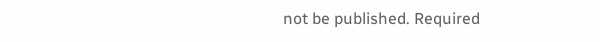not be published. Required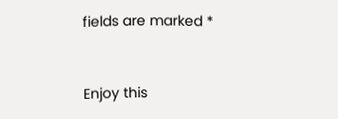fields are marked *


Enjoy this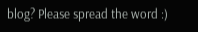blog? Please spread the word :)